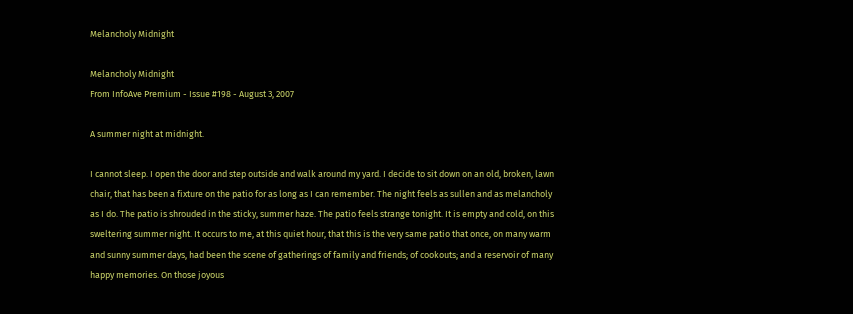Melancholy Midnight

Melancholy Midnight
From InfoAve Premium - Issue #198 - August 3, 2007

A summer night at midnight.

I cannot sleep. I open the door and step outside and walk around my yard. I decide to sit down on an old, broken, lawn chair, that has been a fixture on the patio for as long as I can remember. The night feels as sullen and as melancholy as I do. The patio is shrouded in the sticky, summer haze. The patio feels strange tonight. It is empty and cold, on this sweltering summer night. It occurs to me, at this quiet hour, that this is the very same patio that once, on many warm and sunny summer days, had been the scene of gatherings of family and friends; of cookouts; and a reservoir of many happy memories. On those joyous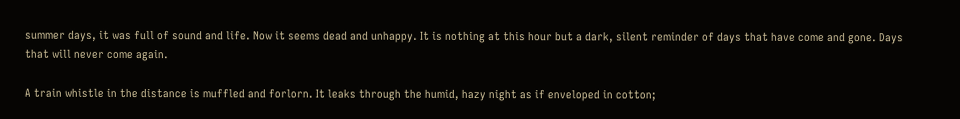summer days, it was full of sound and life. Now it seems dead and unhappy. It is nothing at this hour but a dark, silent reminder of days that have come and gone. Days that will never come again.

A train whistle in the distance is muffled and forlorn. It leaks through the humid, hazy night as if enveloped in cotton;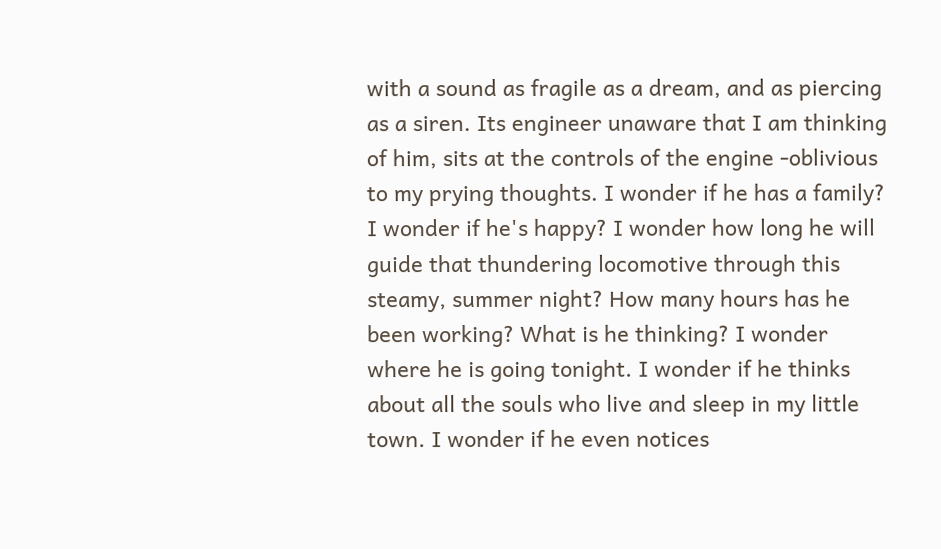with a sound as fragile as a dream, and as piercing as a siren. Its engineer unaware that I am thinking of him, sits at the controls of the engine -oblivious to my prying thoughts. I wonder if he has a family? I wonder if he's happy? I wonder how long he will guide that thundering locomotive through this steamy, summer night? How many hours has he been working? What is he thinking? I wonder where he is going tonight. I wonder if he thinks about all the souls who live and sleep in my little town. I wonder if he even notices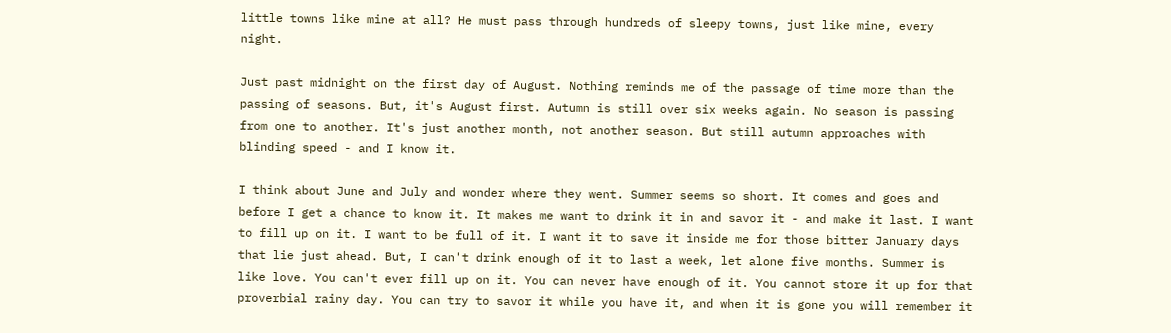little towns like mine at all? He must pass through hundreds of sleepy towns, just like mine, every night.

Just past midnight on the first day of August. Nothing reminds me of the passage of time more than the passing of seasons. But, it's August first. Autumn is still over six weeks again. No season is passing from one to another. It's just another month, not another season. But still autumn approaches with blinding speed - and I know it.

I think about June and July and wonder where they went. Summer seems so short. It comes and goes and before I get a chance to know it. It makes me want to drink it in and savor it - and make it last. I want to fill up on it. I want to be full of it. I want it to save it inside me for those bitter January days that lie just ahead. But, I can't drink enough of it to last a week, let alone five months. Summer is like love. You can't ever fill up on it. You can never have enough of it. You cannot store it up for that proverbial rainy day. You can try to savor it while you have it, and when it is gone you will remember it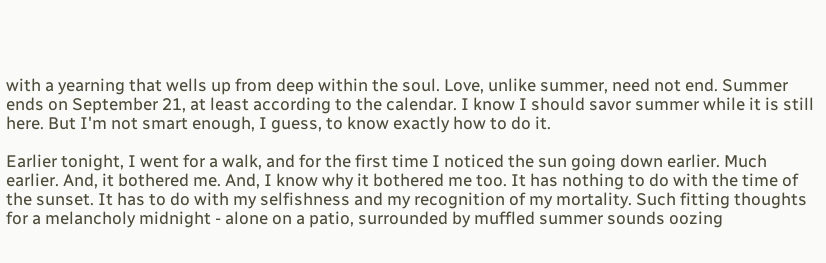with a yearning that wells up from deep within the soul. Love, unlike summer, need not end. Summer ends on September 21, at least according to the calendar. I know I should savor summer while it is still here. But I'm not smart enough, I guess, to know exactly how to do it.

Earlier tonight, I went for a walk, and for the first time I noticed the sun going down earlier. Much earlier. And, it bothered me. And, I know why it bothered me too. It has nothing to do with the time of the sunset. It has to do with my selfishness and my recognition of my mortality. Such fitting thoughts for a melancholy midnight - alone on a patio, surrounded by muffled summer sounds oozing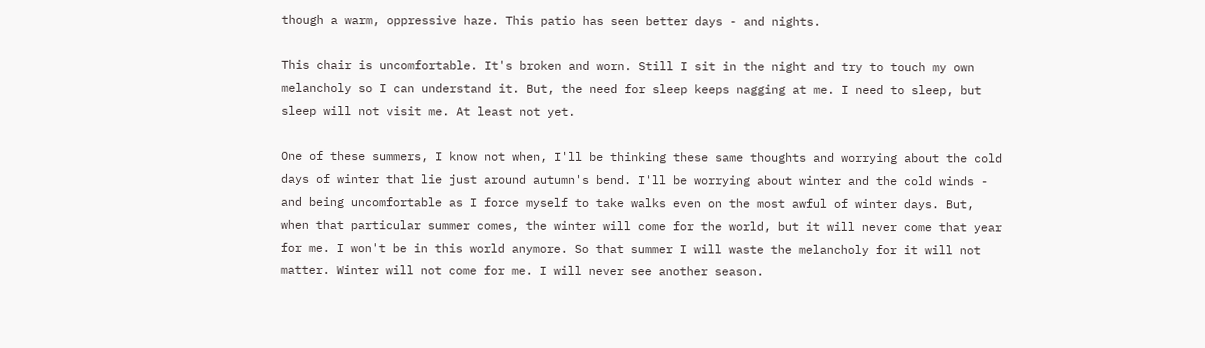though a warm, oppressive haze. This patio has seen better days - and nights.

This chair is uncomfortable. It's broken and worn. Still I sit in the night and try to touch my own melancholy so I can understand it. But, the need for sleep keeps nagging at me. I need to sleep, but sleep will not visit me. At least not yet.

One of these summers, I know not when, I'll be thinking these same thoughts and worrying about the cold days of winter that lie just around autumn's bend. I'll be worrying about winter and the cold winds - and being uncomfortable as I force myself to take walks even on the most awful of winter days. But, when that particular summer comes, the winter will come for the world, but it will never come that year for me. I won't be in this world anymore. So that summer I will waste the melancholy for it will not matter. Winter will not come for me. I will never see another season.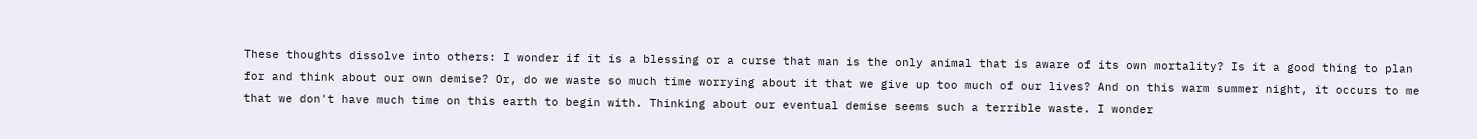These thoughts dissolve into others: I wonder if it is a blessing or a curse that man is the only animal that is aware of its own mortality? Is it a good thing to plan for and think about our own demise? Or, do we waste so much time worrying about it that we give up too much of our lives? And on this warm summer night, it occurs to me that we don't have much time on this earth to begin with. Thinking about our eventual demise seems such a terrible waste. I wonder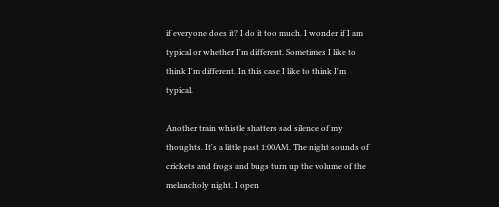if everyone does it? I do it too much. I wonder if I am typical or whether I'm different. Sometimes I like to think I'm different. In this case I like to think I'm typical.

Another train whistle shatters sad silence of my thoughts. It's a little past 1:00AM. The night sounds of crickets and frogs and bugs turn up the volume of the melancholy night. I open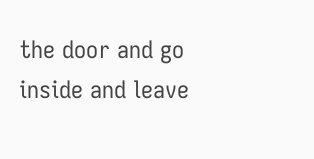the door and go inside and leave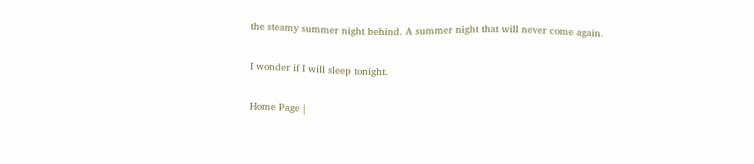the steamy summer night behind. A summer night that will never come again.

I wonder if I will sleep tonight.

Home Page |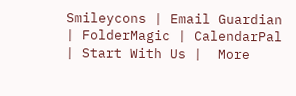Smileycons | Email Guardian | FolderMagic | CalendarPal | Start With Us |  More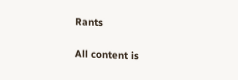Rants

All content is